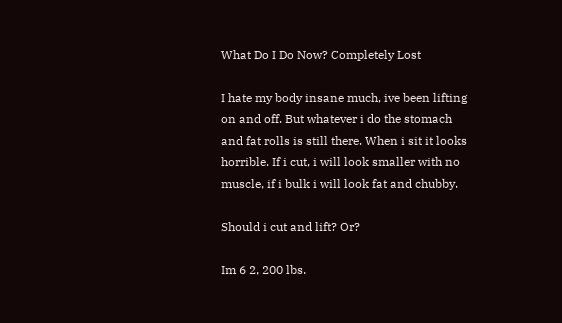What Do I Do Now? Completely Lost

I hate my body insane much, ive been lifting on and off. But whatever i do the stomach and fat rolls is still there. When i sit it looks horrible. If i cut, i will look smaller with no muscle, if i bulk i will look fat and chubby.

Should i cut and lift? Or?

Im 6 2, 200 lbs.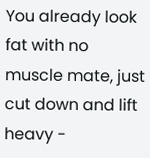You already look fat with no muscle mate, just cut down and lift heavy -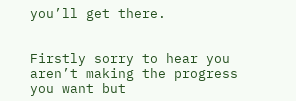you’ll get there.


Firstly sorry to hear you aren’t making the progress you want but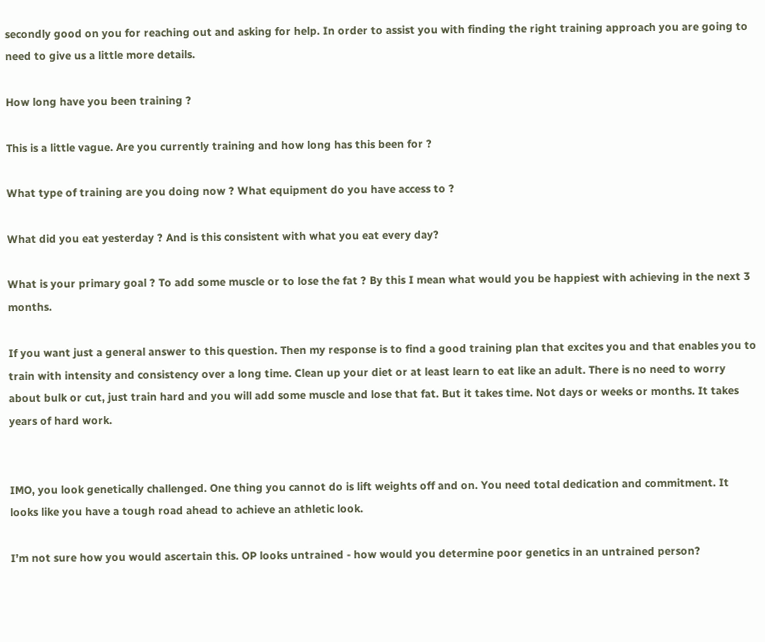secondly good on you for reaching out and asking for help. In order to assist you with finding the right training approach you are going to need to give us a little more details.

How long have you been training ?

This is a little vague. Are you currently training and how long has this been for ?

What type of training are you doing now ? What equipment do you have access to ?

What did you eat yesterday ? And is this consistent with what you eat every day?

What is your primary goal ? To add some muscle or to lose the fat ? By this I mean what would you be happiest with achieving in the next 3 months.

If you want just a general answer to this question. Then my response is to find a good training plan that excites you and that enables you to train with intensity and consistency over a long time. Clean up your diet or at least learn to eat like an adult. There is no need to worry about bulk or cut, just train hard and you will add some muscle and lose that fat. But it takes time. Not days or weeks or months. It takes years of hard work.


IMO, you look genetically challenged. One thing you cannot do is lift weights off and on. You need total dedication and commitment. It looks like you have a tough road ahead to achieve an athletic look.

I’m not sure how you would ascertain this. OP looks untrained - how would you determine poor genetics in an untrained person?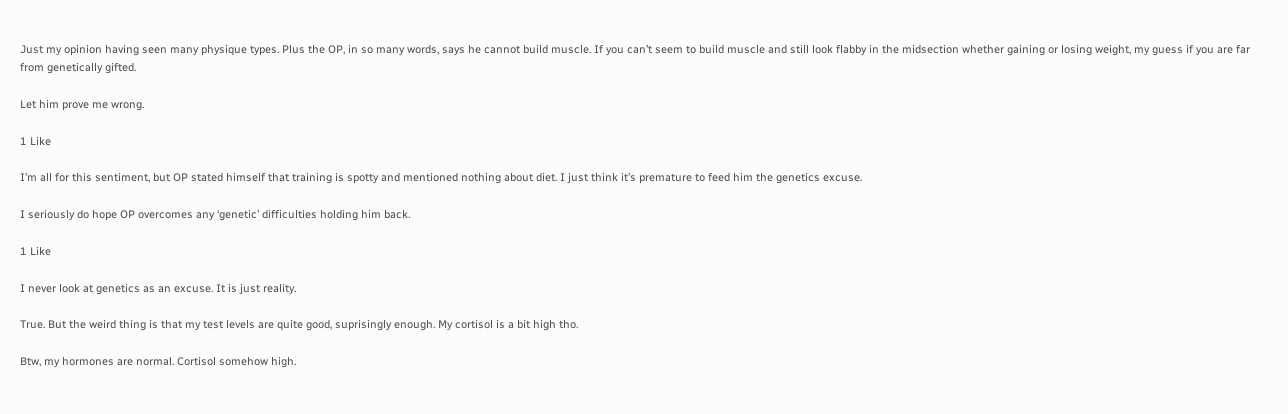Just my opinion having seen many physique types. Plus the OP, in so many words, says he cannot build muscle. If you can’t seem to build muscle and still look flabby in the midsection whether gaining or losing weight, my guess if you are far from genetically gifted.

Let him prove me wrong.

1 Like

I’m all for this sentiment, but OP stated himself that training is spotty and mentioned nothing about diet. I just think it’s premature to feed him the genetics excuse.

I seriously do hope OP overcomes any ‘genetic’ difficulties holding him back.

1 Like

I never look at genetics as an excuse. It is just reality.

True. But the weird thing is that my test levels are quite good, suprisingly enough. My cortisol is a bit high tho.

Btw, my hormones are normal. Cortisol somehow high.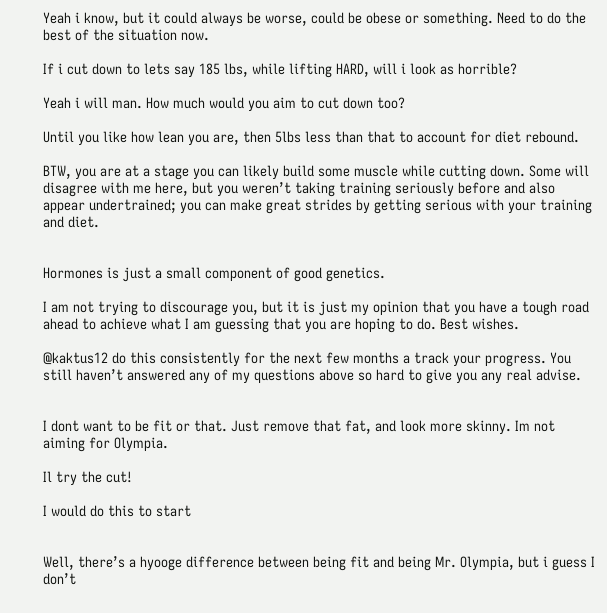Yeah i know, but it could always be worse, could be obese or something. Need to do the best of the situation now.

If i cut down to lets say 185 lbs, while lifting HARD, will i look as horrible?

Yeah i will man. How much would you aim to cut down too?

Until you like how lean you are, then 5lbs less than that to account for diet rebound.

BTW, you are at a stage you can likely build some muscle while cutting down. Some will disagree with me here, but you weren’t taking training seriously before and also appear undertrained; you can make great strides by getting serious with your training and diet.


Hormones is just a small component of good genetics.

I am not trying to discourage you, but it is just my opinion that you have a tough road ahead to achieve what I am guessing that you are hoping to do. Best wishes.

@kaktus12 do this consistently for the next few months a track your progress. You still haven’t answered any of my questions above so hard to give you any real advise.


I dont want to be fit or that. Just remove that fat, and look more skinny. Im not aiming for Olympia.

Il try the cut!

I would do this to start


Well, there’s a hyooge difference between being fit and being Mr. Olympia, but i guess I don’t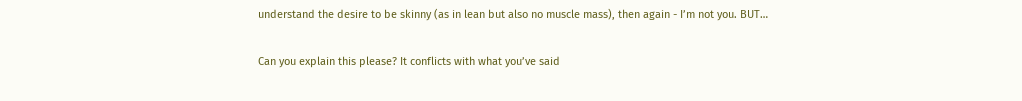understand the desire to be skinny (as in lean but also no muscle mass), then again - I’m not you. BUT…

Can you explain this please? It conflicts with what you’ve said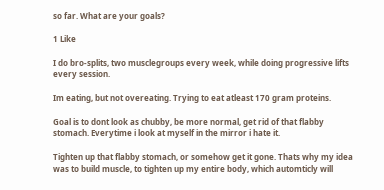so far. What are your goals?

1 Like

I do bro-splits, two musclegroups every week, while doing progressive lifts every session.

Im eating, but not overeating. Trying to eat atleast 170 gram proteins.

Goal is to dont look as chubby, be more normal, get rid of that flabby stomach. Everytime i look at myself in the mirror i hate it.

Tighten up that flabby stomach, or somehow get it gone. Thats why my idea was to build muscle, to tighten up my entire body, which automticly will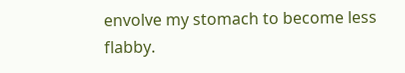envolve my stomach to become less flabby.